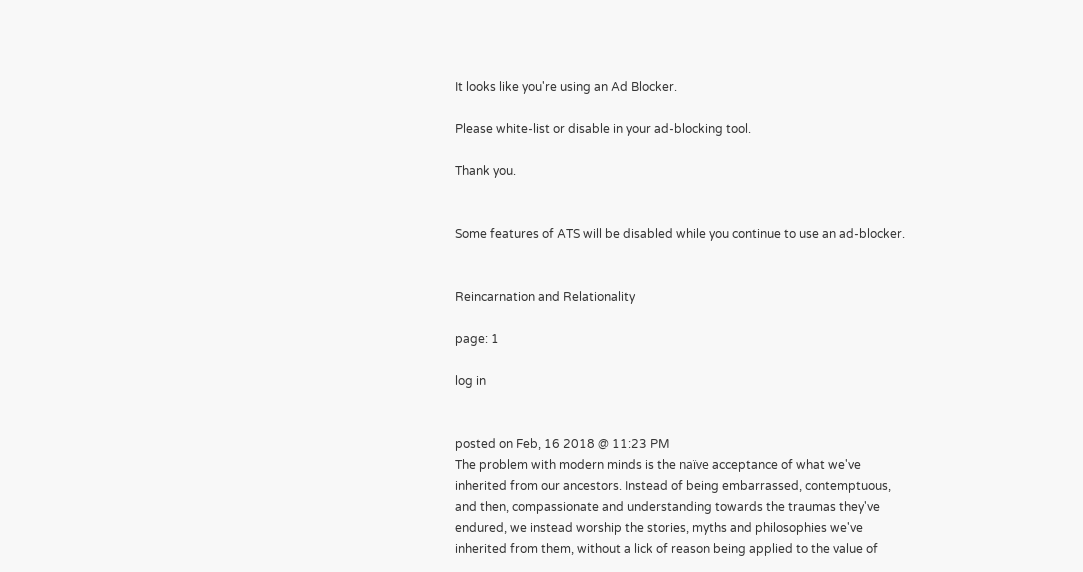It looks like you're using an Ad Blocker.

Please white-list or disable in your ad-blocking tool.

Thank you.


Some features of ATS will be disabled while you continue to use an ad-blocker.


Reincarnation and Relationality

page: 1

log in


posted on Feb, 16 2018 @ 11:23 PM
The problem with modern minds is the naïve acceptance of what we've inherited from our ancestors. Instead of being embarrassed, contemptuous, and then, compassionate and understanding towards the traumas they've endured, we instead worship the stories, myths and philosophies we've inherited from them, without a lick of reason being applied to the value of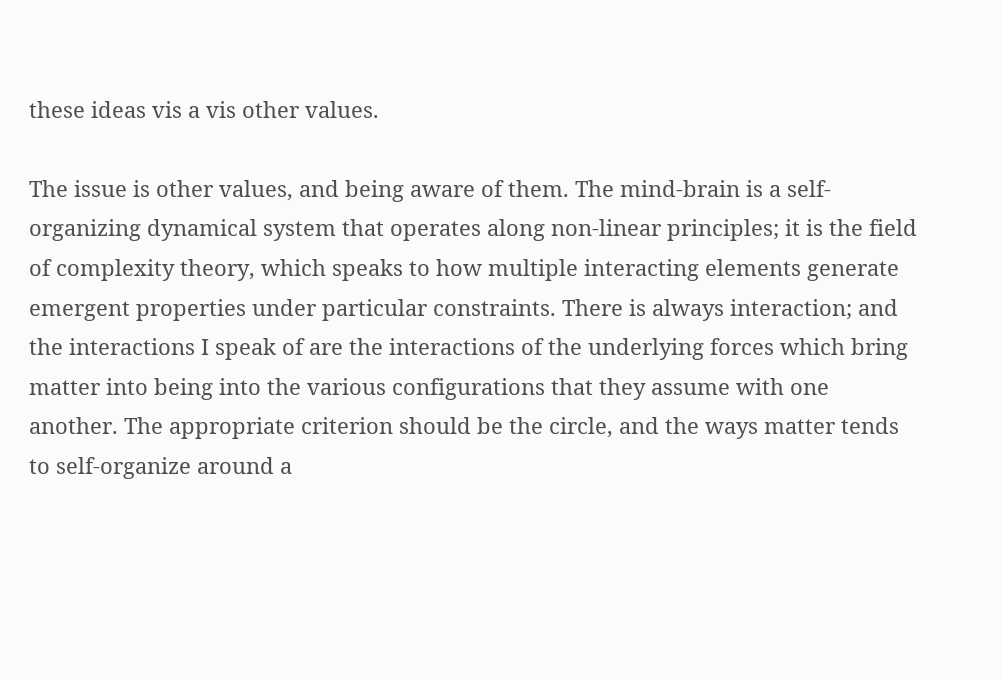these ideas vis a vis other values.

The issue is other values, and being aware of them. The mind-brain is a self-organizing dynamical system that operates along non-linear principles; it is the field of complexity theory, which speaks to how multiple interacting elements generate emergent properties under particular constraints. There is always interaction; and the interactions I speak of are the interactions of the underlying forces which bring matter into being into the various configurations that they assume with one another. The appropriate criterion should be the circle, and the ways matter tends to self-organize around a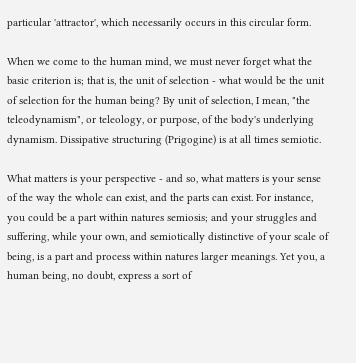particular 'attractor', which necessarily occurs in this circular form.

When we come to the human mind, we must never forget what the basic criterion is; that is, the unit of selection - what would be the unit of selection for the human being? By unit of selection, I mean, "the teleodynamism", or teleology, or purpose, of the body's underlying dynamism. Dissipative structuring (Prigogine) is at all times semiotic.

What matters is your perspective - and so, what matters is your sense of the way the whole can exist, and the parts can exist. For instance, you could be a part within natures semiosis; and your struggles and suffering, while your own, and semiotically distinctive of your scale of being, is a part and process within natures larger meanings. Yet you, a human being, no doubt, express a sort of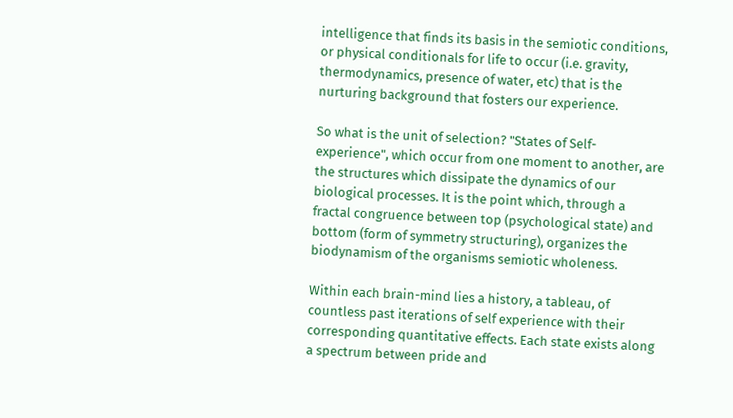intelligence that finds its basis in the semiotic conditions, or physical conditionals for life to occur (i.e. gravity, thermodynamics, presence of water, etc) that is the nurturing background that fosters our experience.

So what is the unit of selection? "States of Self-experience", which occur from one moment to another, are the structures which dissipate the dynamics of our biological processes. It is the point which, through a fractal congruence between top (psychological state) and bottom (form of symmetry structuring), organizes the biodynamism of the organisms semiotic wholeness.

Within each brain-mind lies a history, a tableau, of countless past iterations of self experience with their corresponding quantitative effects. Each state exists along a spectrum between pride and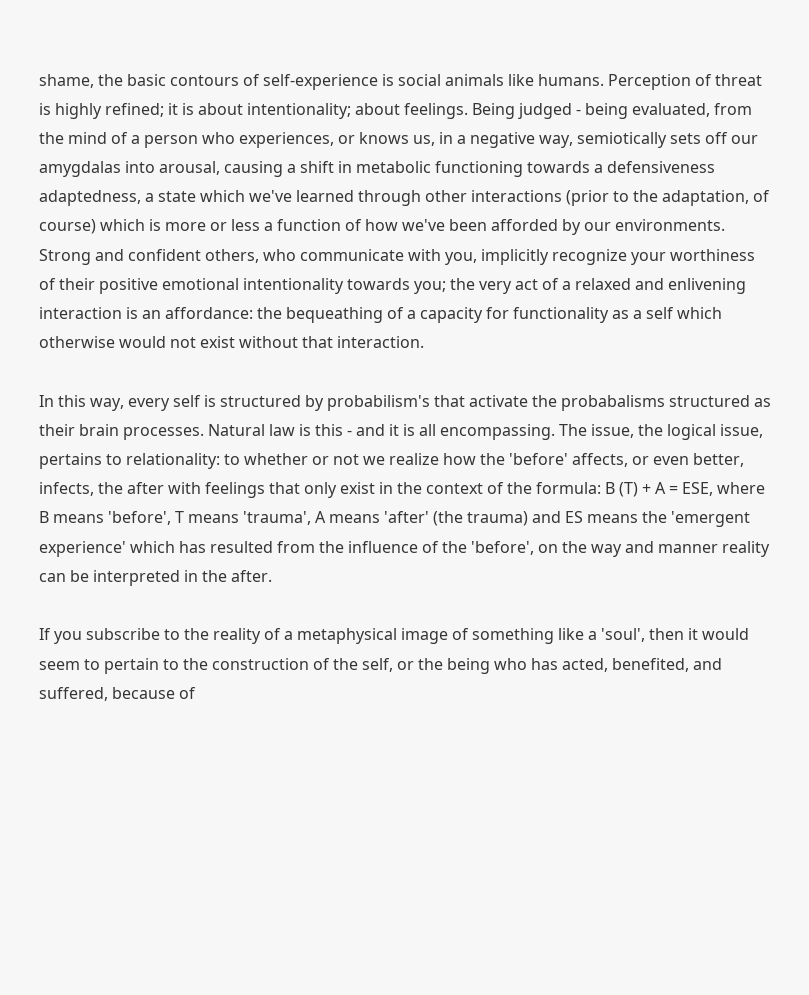shame, the basic contours of self-experience is social animals like humans. Perception of threat is highly refined; it is about intentionality; about feelings. Being judged - being evaluated, from the mind of a person who experiences, or knows us, in a negative way, semiotically sets off our amygdalas into arousal, causing a shift in metabolic functioning towards a defensiveness adaptedness, a state which we've learned through other interactions (prior to the adaptation, of course) which is more or less a function of how we've been afforded by our environments. Strong and confident others, who communicate with you, implicitly recognize your worthiness of their positive emotional intentionality towards you; the very act of a relaxed and enlivening interaction is an affordance: the bequeathing of a capacity for functionality as a self which otherwise would not exist without that interaction.

In this way, every self is structured by probabilism's that activate the probabalisms structured as their brain processes. Natural law is this - and it is all encompassing. The issue, the logical issue, pertains to relationality: to whether or not we realize how the 'before' affects, or even better, infects, the after with feelings that only exist in the context of the formula: B (T) + A = ESE, where B means 'before', T means 'trauma', A means 'after' (the trauma) and ES means the 'emergent experience' which has resulted from the influence of the 'before', on the way and manner reality can be interpreted in the after.

If you subscribe to the reality of a metaphysical image of something like a 'soul', then it would seem to pertain to the construction of the self, or the being who has acted, benefited, and suffered, because of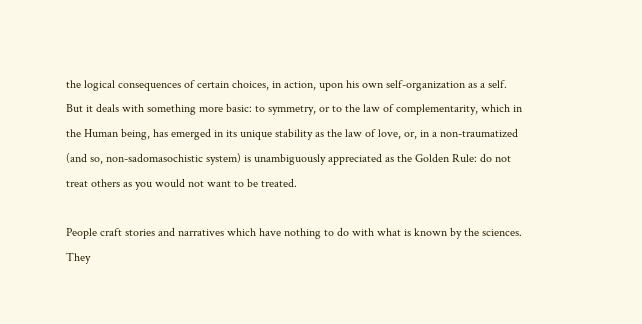the logical consequences of certain choices, in action, upon his own self-organization as a self. But it deals with something more basic: to symmetry, or to the law of complementarity, which in the Human being, has emerged in its unique stability as the law of love, or, in a non-traumatized (and so, non-sadomasochistic system) is unambiguously appreciated as the Golden Rule: do not treat others as you would not want to be treated.

People craft stories and narratives which have nothing to do with what is known by the sciences. They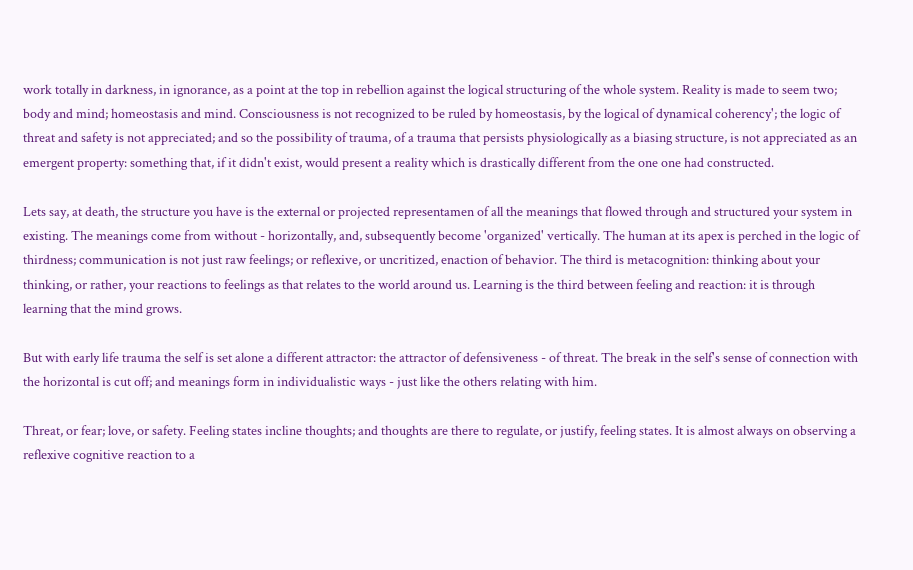work totally in darkness, in ignorance, as a point at the top in rebellion against the logical structuring of the whole system. Reality is made to seem two; body and mind; homeostasis and mind. Consciousness is not recognized to be ruled by homeostasis, by the logical of dynamical coherency'; the logic of threat and safety is not appreciated; and so the possibility of trauma, of a trauma that persists physiologically as a biasing structure, is not appreciated as an emergent property: something that, if it didn't exist, would present a reality which is drastically different from the one one had constructed.

Lets say, at death, the structure you have is the external or projected representamen of all the meanings that flowed through and structured your system in existing. The meanings come from without - horizontally, and, subsequently become 'organized' vertically. The human at its apex is perched in the logic of thirdness; communication is not just raw feelings; or reflexive, or uncritized, enaction of behavior. The third is metacognition: thinking about your thinking, or rather, your reactions to feelings as that relates to the world around us. Learning is the third between feeling and reaction: it is through learning that the mind grows.

But with early life trauma the self is set alone a different attractor: the attractor of defensiveness - of threat. The break in the self's sense of connection with the horizontal is cut off; and meanings form in individualistic ways - just like the others relating with him.

Threat, or fear; love, or safety. Feeling states incline thoughts; and thoughts are there to regulate, or justify, feeling states. It is almost always on observing a reflexive cognitive reaction to a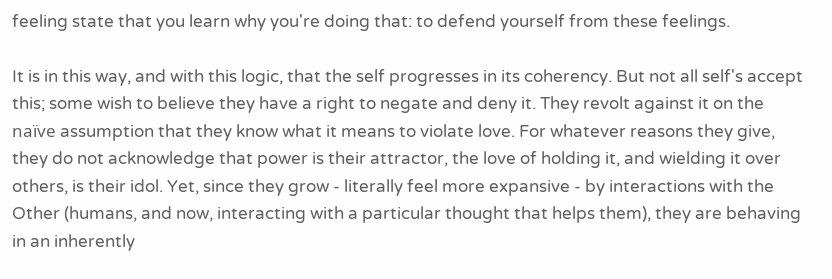feeling state that you learn why you're doing that: to defend yourself from these feelings.

It is in this way, and with this logic, that the self progresses in its coherency. But not all self's accept this; some wish to believe they have a right to negate and deny it. They revolt against it on the naïve assumption that they know what it means to violate love. For whatever reasons they give, they do not acknowledge that power is their attractor, the love of holding it, and wielding it over others, is their idol. Yet, since they grow - literally feel more expansive - by interactions with the Other (humans, and now, interacting with a particular thought that helps them), they are behaving in an inherently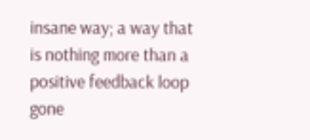insane way; a way that is nothing more than a positive feedback loop gone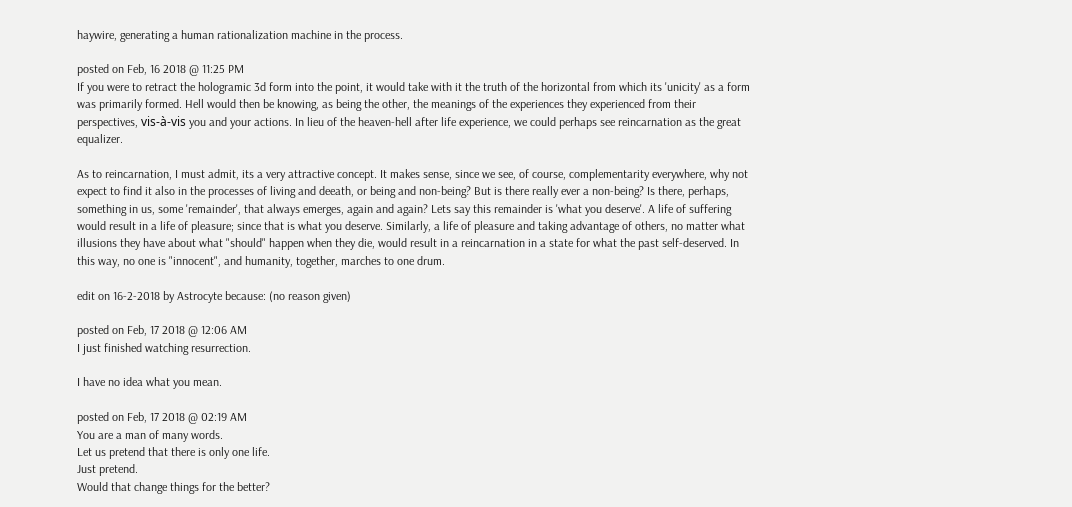haywire, generating a human rationalization machine in the process.

posted on Feb, 16 2018 @ 11:25 PM
If you were to retract the hologramic 3d form into the point, it would take with it the truth of the horizontal from which its 'unicity' as a form was primarily formed. Hell would then be knowing, as being the other, the meanings of the experiences they experienced from their perspectives, vis-à-vis you and your actions. In lieu of the heaven-hell after life experience, we could perhaps see reincarnation as the great equalizer.

As to reincarnation, I must admit, its a very attractive concept. It makes sense, since we see, of course, complementarity everywhere, why not expect to find it also in the processes of living and deeath, or being and non-being? But is there really ever a non-being? Is there, perhaps, something in us, some 'remainder', that always emerges, again and again? Lets say this remainder is 'what you deserve'. A life of suffering would result in a life of pleasure; since that is what you deserve. Similarly, a life of pleasure and taking advantage of others, no matter what illusions they have about what "should" happen when they die, would result in a reincarnation in a state for what the past self-deserved. In this way, no one is "innocent", and humanity, together, marches to one drum.

edit on 16-2-2018 by Astrocyte because: (no reason given)

posted on Feb, 17 2018 @ 12:06 AM
I just finished watching resurrection.

I have no idea what you mean.

posted on Feb, 17 2018 @ 02:19 AM
You are a man of many words.
Let us pretend that there is only one life.
Just pretend.
Would that change things for the better?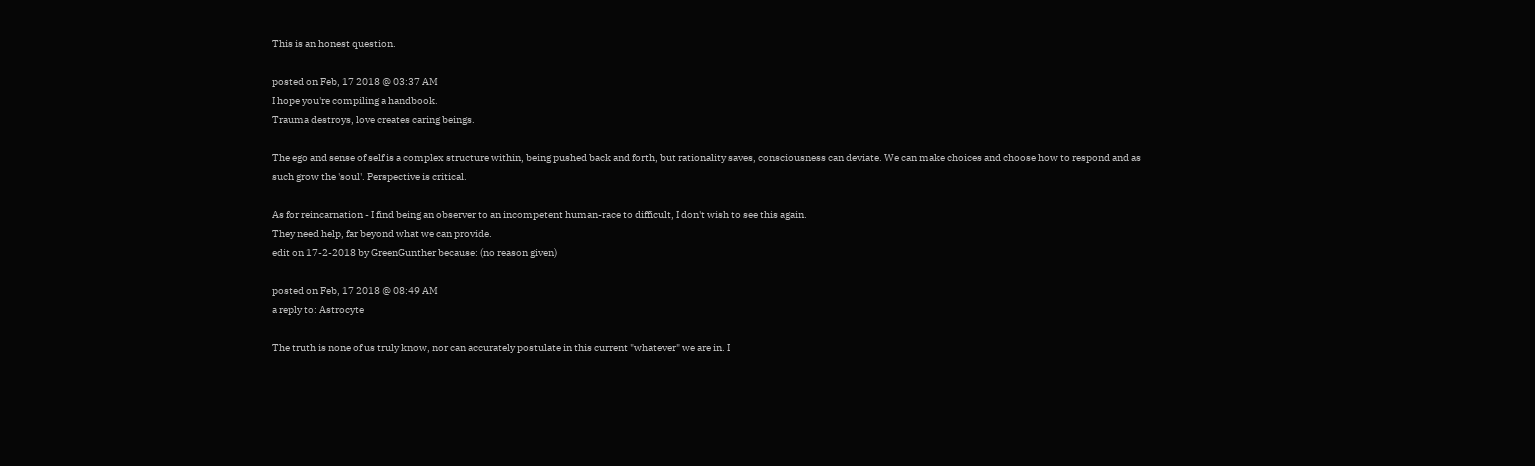This is an honest question.

posted on Feb, 17 2018 @ 03:37 AM
I hope you're compiling a handbook.
Trauma destroys, love creates caring beings.

The ego and sense of self is a complex structure within, being pushed back and forth, but rationality saves, consciousness can deviate. We can make choices and choose how to respond and as such grow the 'soul'. Perspective is critical.

As for reincarnation - I find being an observer to an incompetent human-race to difficult, I don't wish to see this again.
They need help, far beyond what we can provide.
edit on 17-2-2018 by GreenGunther because: (no reason given)

posted on Feb, 17 2018 @ 08:49 AM
a reply to: Astrocyte

The truth is none of us truly know, nor can accurately postulate in this current "whatever" we are in. I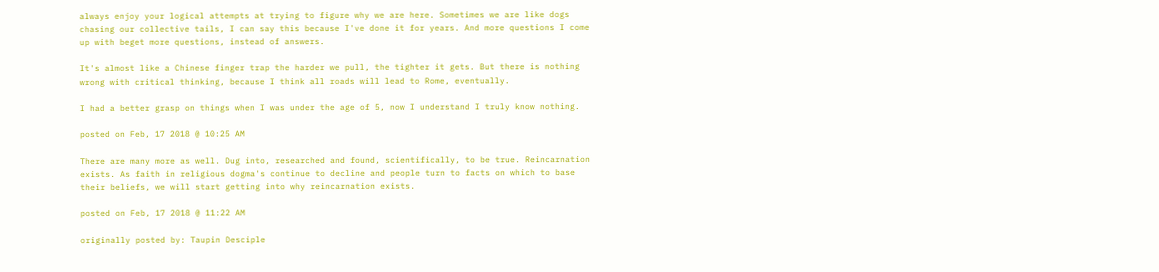always enjoy your logical attempts at trying to figure why we are here. Sometimes we are like dogs chasing our collective tails, I can say this because I've done it for years. And more questions I come up with beget more questions, instead of answers.

It's almost like a Chinese finger trap the harder we pull, the tighter it gets. But there is nothing wrong with critical thinking, because I think all roads will lead to Rome, eventually.

I had a better grasp on things when I was under the age of 5, now I understand I truly know nothing.

posted on Feb, 17 2018 @ 10:25 AM

There are many more as well. Dug into, researched and found, scientifically, to be true. Reincarnation exists. As faith in religious dogma's continue to decline and people turn to facts on which to base their beliefs, we will start getting into why reincarnation exists.

posted on Feb, 17 2018 @ 11:22 AM

originally posted by: Taupin Desciple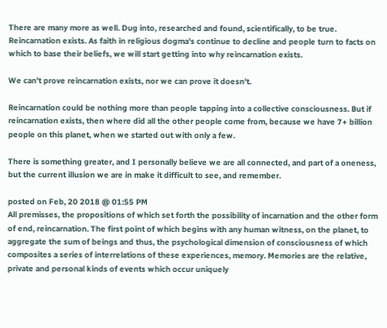There are many more as well. Dug into, researched and found, scientifically, to be true. Reincarnation exists. As faith in religious dogma's continue to decline and people turn to facts on which to base their beliefs, we will start getting into why reincarnation exists.

We can't prove reincarnation exists, nor we can prove it doesn't.

Reincarnation could be nothing more than people tapping into a collective consciousness. But if reincarnation exists, then where did all the other people come from, because we have 7+ billion people on this planet, when we started out with only a few.

There is something greater, and I personally believe we are all connected, and part of a oneness, but the current illusion we are in make it difficult to see, and remember.

posted on Feb, 20 2018 @ 01:55 PM
All premisses, the propositions of which set forth the possibility of incarnation and the other form of end, reincarnation. The first point of which begins with any human witness, on the planet, to aggregate the sum of beings and thus, the psychological dimension of consciousness of which composites a series of interrelations of these experiences, memory. Memories are the relative, private and personal kinds of events which occur uniquely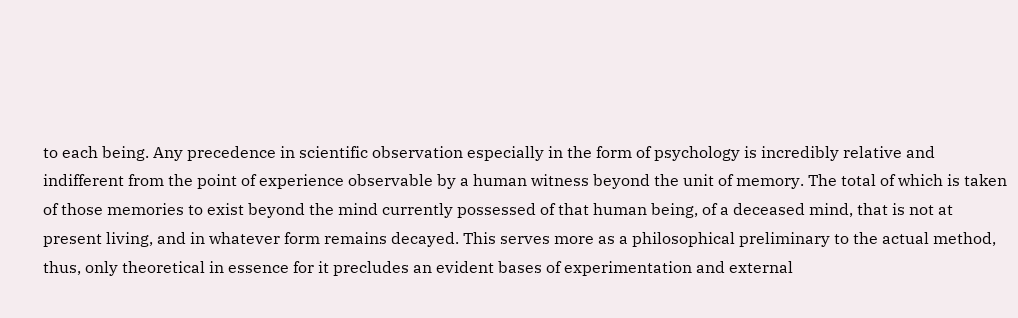to each being. Any precedence in scientific observation especially in the form of psychology is incredibly relative and indifferent from the point of experience observable by a human witness beyond the unit of memory. The total of which is taken of those memories to exist beyond the mind currently possessed of that human being, of a deceased mind, that is not at present living, and in whatever form remains decayed. This serves more as a philosophical preliminary to the actual method, thus, only theoretical in essence for it precludes an evident bases of experimentation and external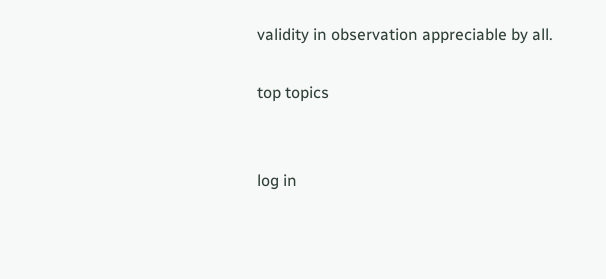validity in observation appreciable by all.

top topics


log in